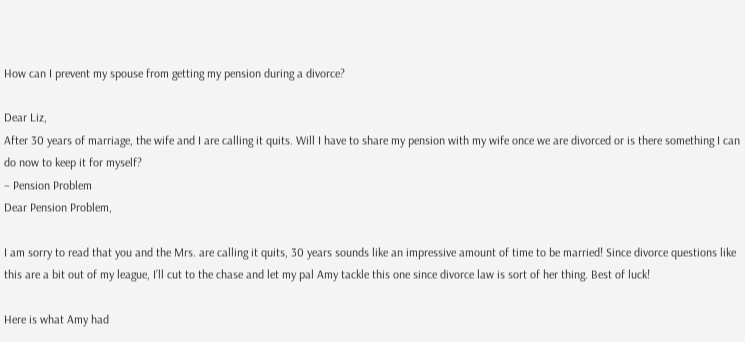How can I prevent my spouse from getting my pension during a divorce?

Dear Liz,
After 30 years of marriage, the wife and I are calling it quits. Will I have to share my pension with my wife once we are divorced or is there something I can do now to keep it for myself?
– Pension Problem
Dear Pension Problem,

I am sorry to read that you and the Mrs. are calling it quits, 30 years sounds like an impressive amount of time to be married! Since divorce questions like this are a bit out of my league, I’ll cut to the chase and let my pal Amy tackle this one since divorce law is sort of her thing. Best of luck!

Here is what Amy had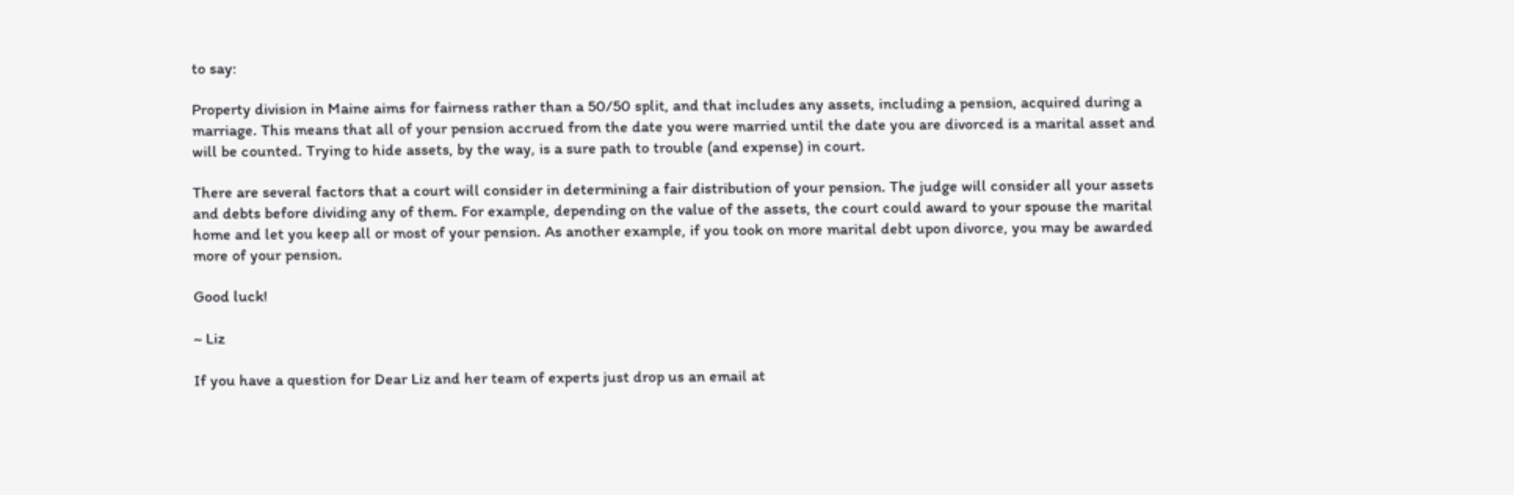to say:

Property division in Maine aims for fairness rather than a 50/50 split, and that includes any assets, including a pension, acquired during a marriage. This means that all of your pension accrued from the date you were married until the date you are divorced is a marital asset and will be counted. Trying to hide assets, by the way, is a sure path to trouble (and expense) in court.

There are several factors that a court will consider in determining a fair distribution of your pension. The judge will consider all your assets and debts before dividing any of them. For example, depending on the value of the assets, the court could award to your spouse the marital home and let you keep all or most of your pension. As another example, if you took on more marital debt upon divorce, you may be awarded more of your pension.

Good luck!

~ Liz

If you have a question for Dear Liz and her team of experts just drop us an email at